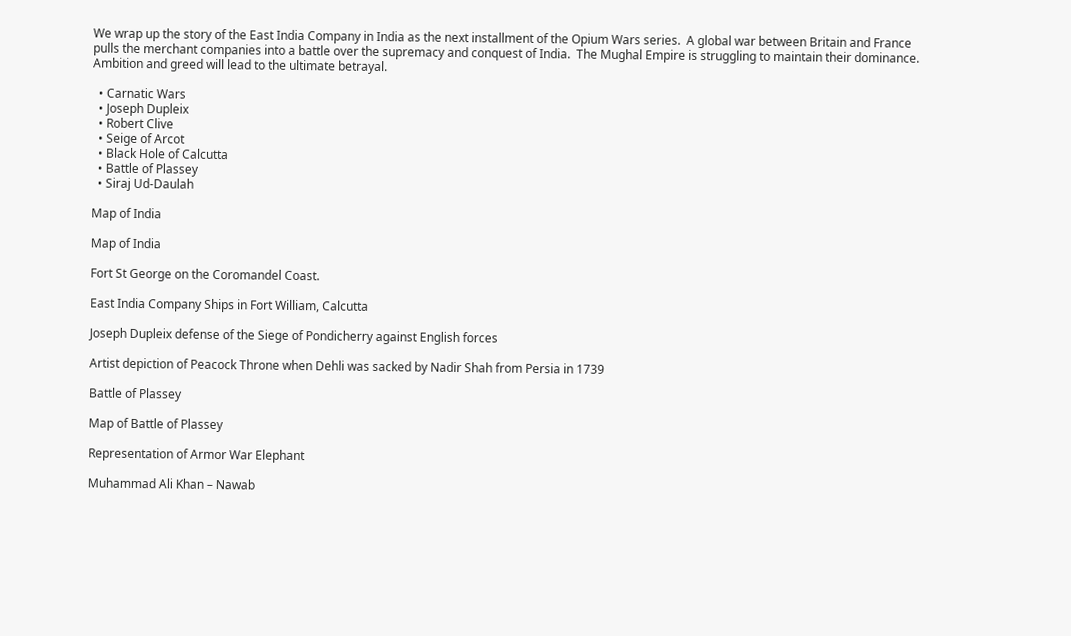We wrap up the story of the East India Company in India as the next installment of the Opium Wars series.  A global war between Britain and France pulls the merchant companies into a battle over the supremacy and conquest of India.  The Mughal Empire is struggling to maintain their dominance.  Ambition and greed will lead to the ultimate betrayal.

  • Carnatic Wars
  • Joseph Dupleix
  • Robert Clive
  • Seige of Arcot
  • Black Hole of Calcutta
  • Battle of Plassey
  • Siraj Ud-Daulah

Map of India

Map of India

Fort St George on the Coromandel Coast.

East India Company Ships in Fort William, Calcutta

Joseph Dupleix defense of the Siege of Pondicherry against English forces

Artist depiction of Peacock Throne when Dehli was sacked by Nadir Shah from Persia in 1739

Battle of Plassey

Map of Battle of Plassey

Representation of Armor War Elephant

Muhammad Ali Khan – Nawab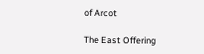of Arcot

The East Offering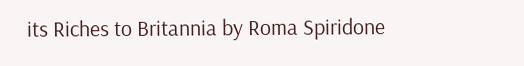its Riches to Britannia by Roma Spiridone